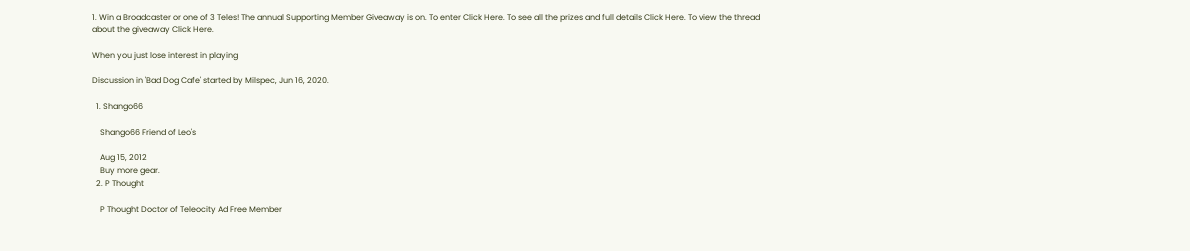1. Win a Broadcaster or one of 3 Teles! The annual Supporting Member Giveaway is on. To enter Click Here. To see all the prizes and full details Click Here. To view the thread about the giveaway Click Here.

When you just lose interest in playing

Discussion in 'Bad Dog Cafe' started by Milspec, Jun 16, 2020.

  1. Shango66

    Shango66 Friend of Leo's

    Aug 15, 2012
    Buy more gear.
  2. P Thought

    P Thought Doctor of Teleocity Ad Free Member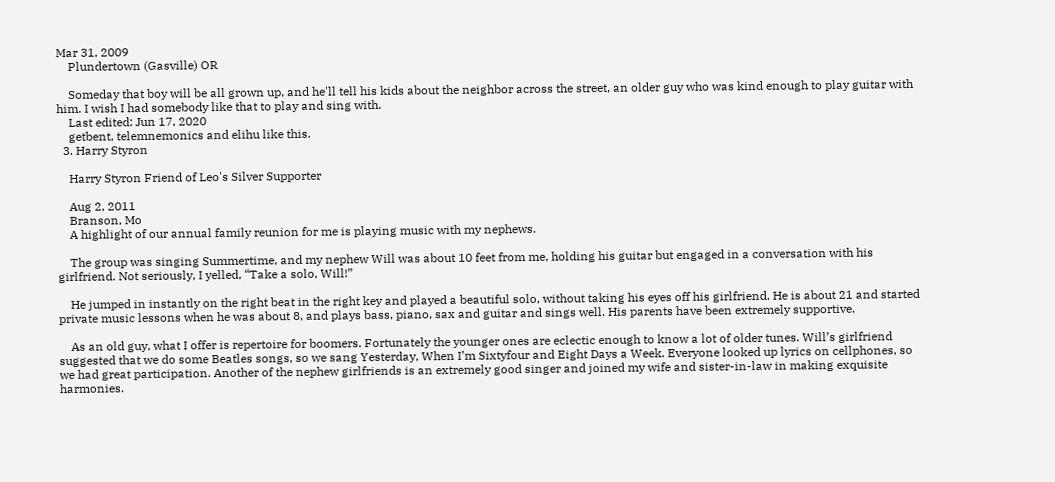Mar 31, 2009
    Plundertown (Gasville) OR

    Someday that boy will be all grown up, and he'll tell his kids about the neighbor across the street, an older guy who was kind enough to play guitar with him. I wish I had somebody like that to play and sing with.
    Last edited: Jun 17, 2020
    getbent, telemnemonics and elihu like this.
  3. Harry Styron

    Harry Styron Friend of Leo's Silver Supporter

    Aug 2, 2011
    Branson, Mo
    A highlight of our annual family reunion for me is playing music with my nephews.

    The group was singing Summertime, and my nephew Will was about 10 feet from me, holding his guitar but engaged in a conversation with his girlfriend. Not seriously, I yelled, “Take a solo, Will!”

    He jumped in instantly on the right beat in the right key and played a beautiful solo, without taking his eyes off his girlfriend. He is about 21 and started private music lessons when he was about 8, and plays bass, piano, sax and guitar and sings well. His parents have been extremely supportive.

    As an old guy, what I offer is repertoire for boomers. Fortunately the younger ones are eclectic enough to know a lot of older tunes. Will’s girlfriend suggested that we do some Beatles songs, so we sang Yesterday, When I’m Sixtyfour and Eight Days a Week. Everyone looked up lyrics on cellphones, so we had great participation. Another of the nephew girlfriends is an extremely good singer and joined my wife and sister-in-law in making exquisite harmonies.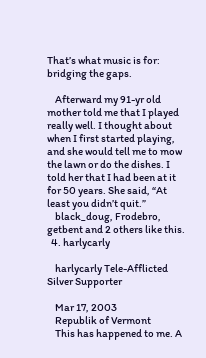That’s what music is for: bridging the gaps.

    Afterward my 91-yr old mother told me that I played really well. I thought about when I first started playing, and she would tell me to mow the lawn or do the dishes. I told her that I had been at it for 50 years. She said, “At least you didn’t quit.”
    black_doug, Frodebro, getbent and 2 others like this.
  4. harlycarly

    harlycarly Tele-Afflicted Silver Supporter

    Mar 17, 2003
    Republik of Vermont
    This has happened to me. A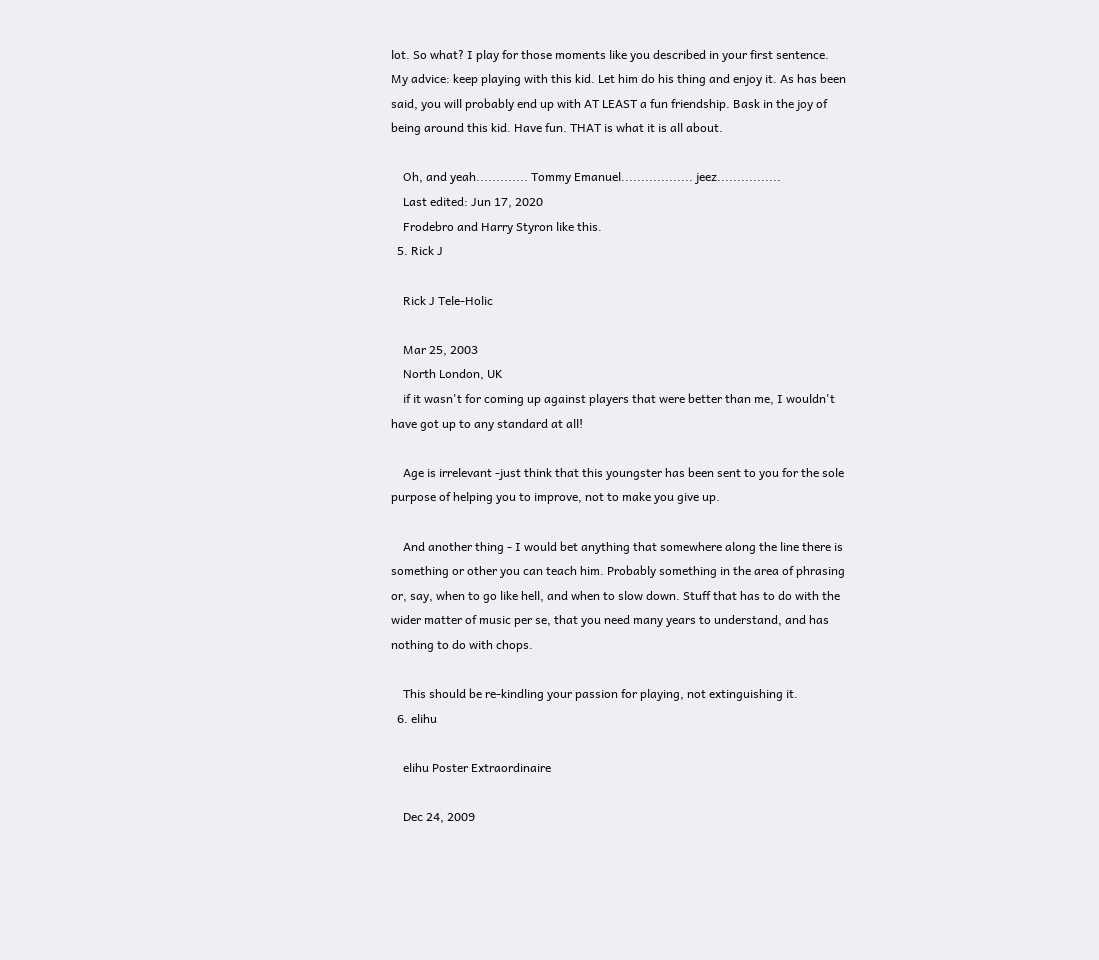lot. So what? I play for those moments like you described in your first sentence. My advice: keep playing with this kid. Let him do his thing and enjoy it. As has been said, you will probably end up with AT LEAST a fun friendship. Bask in the joy of being around this kid. Have fun. THAT is what it is all about.

    Oh, and yeah............. Tommy Emanuel.................. jeez................
    Last edited: Jun 17, 2020
    Frodebro and Harry Styron like this.
  5. Rick J

    Rick J Tele-Holic

    Mar 25, 2003
    North London, UK
    if it wasn't for coming up against players that were better than me, I wouldn't have got up to any standard at all!

    Age is irrelevant -just think that this youngster has been sent to you for the sole purpose of helping you to improve, not to make you give up.

    And another thing - I would bet anything that somewhere along the line there is something or other you can teach him. Probably something in the area of phrasing or, say, when to go like hell, and when to slow down. Stuff that has to do with the wider matter of music per se, that you need many years to understand, and has nothing to do with chops.

    This should be re-kindling your passion for playing, not extinguishing it.
  6. elihu

    elihu Poster Extraordinaire

    Dec 24, 2009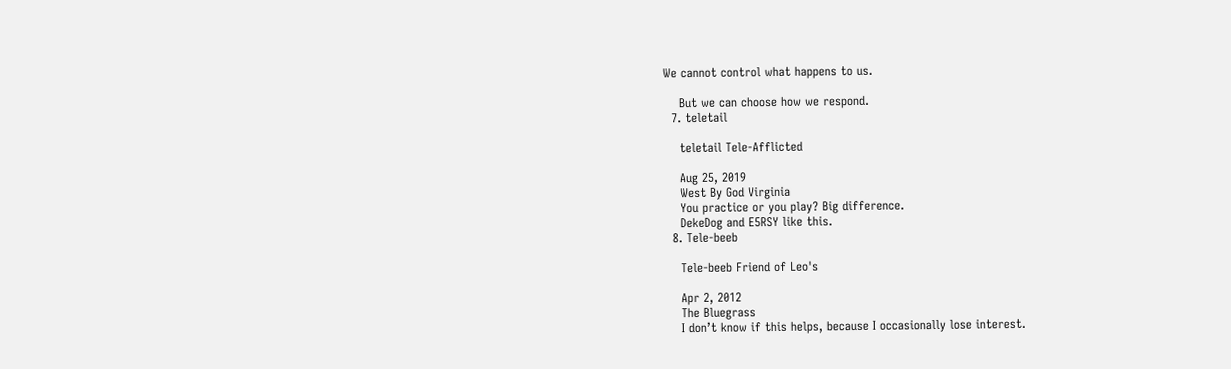We cannot control what happens to us.

    But we can choose how we respond.
  7. teletail

    teletail Tele-Afflicted

    Aug 25, 2019
    West By God Virginia
    You practice or you play? Big difference.
    DekeDog and E5RSY like this.
  8. Tele-beeb

    Tele-beeb Friend of Leo's

    Apr 2, 2012
    The Bluegrass
    I don’t know if this helps, because I occasionally lose interest.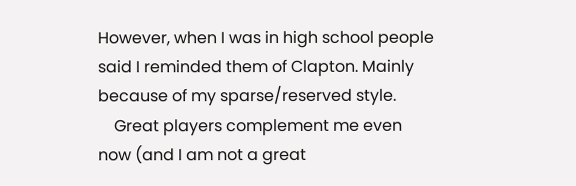However, when I was in high school people said I reminded them of Clapton. Mainly because of my sparse/reserved style.
    Great players complement me even now (and I am not a great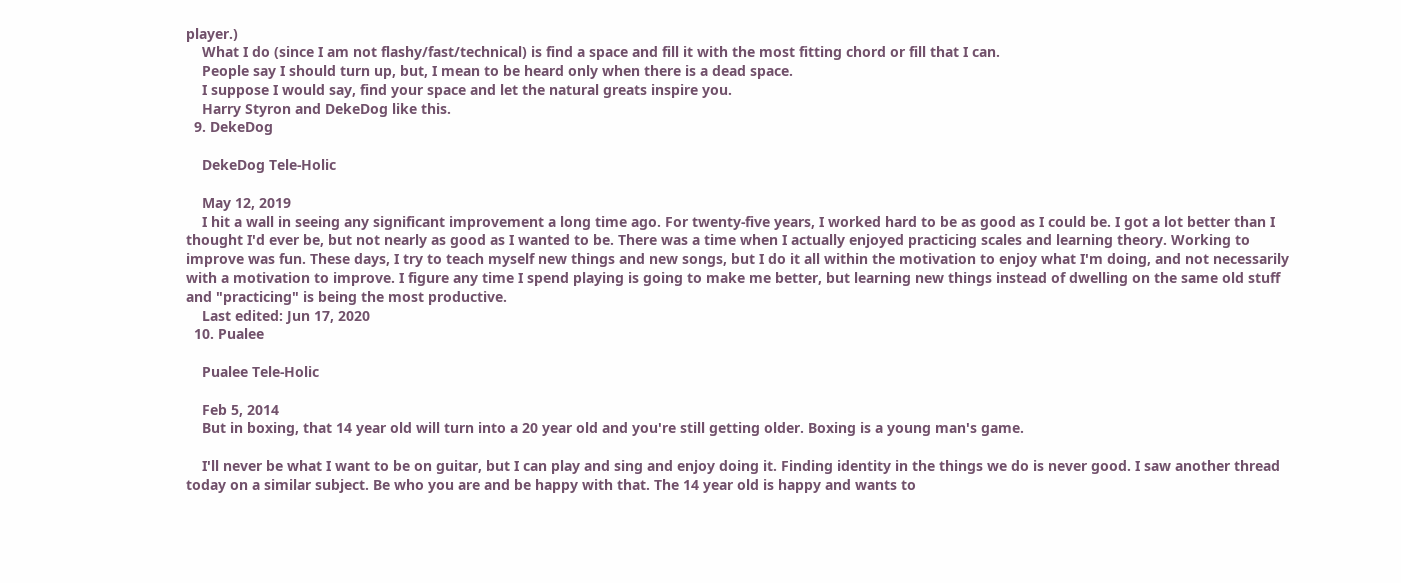player.)
    What I do (since I am not flashy/fast/technical) is find a space and fill it with the most fitting chord or fill that I can.
    People say I should turn up, but, I mean to be heard only when there is a dead space.
    I suppose I would say, find your space and let the natural greats inspire you.
    Harry Styron and DekeDog like this.
  9. DekeDog

    DekeDog Tele-Holic

    May 12, 2019
    I hit a wall in seeing any significant improvement a long time ago. For twenty-five years, I worked hard to be as good as I could be. I got a lot better than I thought I'd ever be, but not nearly as good as I wanted to be. There was a time when I actually enjoyed practicing scales and learning theory. Working to improve was fun. These days, I try to teach myself new things and new songs, but I do it all within the motivation to enjoy what I'm doing, and not necessarily with a motivation to improve. I figure any time I spend playing is going to make me better, but learning new things instead of dwelling on the same old stuff and "practicing" is being the most productive.
    Last edited: Jun 17, 2020
  10. Pualee

    Pualee Tele-Holic

    Feb 5, 2014
    But in boxing, that 14 year old will turn into a 20 year old and you're still getting older. Boxing is a young man's game.

    I'll never be what I want to be on guitar, but I can play and sing and enjoy doing it. Finding identity in the things we do is never good. I saw another thread today on a similar subject. Be who you are and be happy with that. The 14 year old is happy and wants to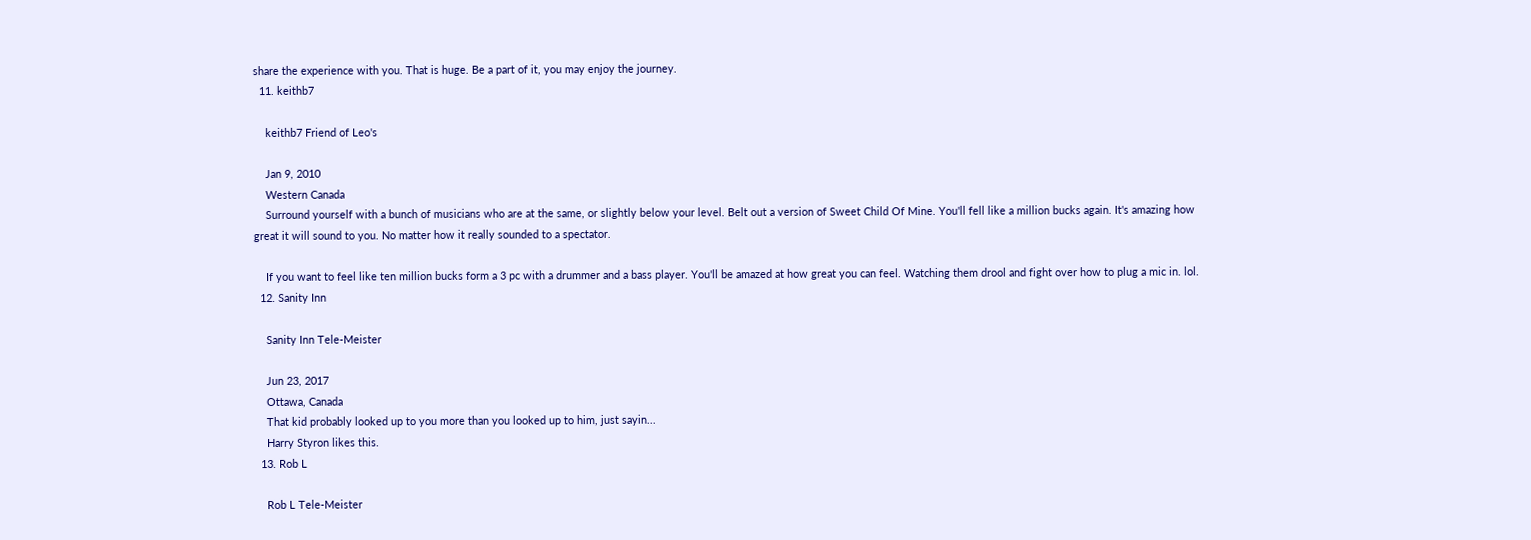share the experience with you. That is huge. Be a part of it, you may enjoy the journey.
  11. keithb7

    keithb7 Friend of Leo's

    Jan 9, 2010
    Western Canada
    Surround yourself with a bunch of musicians who are at the same, or slightly below your level. Belt out a version of Sweet Child Of Mine. You'll fell like a million bucks again. It's amazing how great it will sound to you. No matter how it really sounded to a spectator.

    If you want to feel like ten million bucks form a 3 pc with a drummer and a bass player. You'll be amazed at how great you can feel. Watching them drool and fight over how to plug a mic in. lol.
  12. Sanity Inn

    Sanity Inn Tele-Meister

    Jun 23, 2017
    Ottawa, Canada
    That kid probably looked up to you more than you looked up to him, just sayin...
    Harry Styron likes this.
  13. Rob L

    Rob L Tele-Meister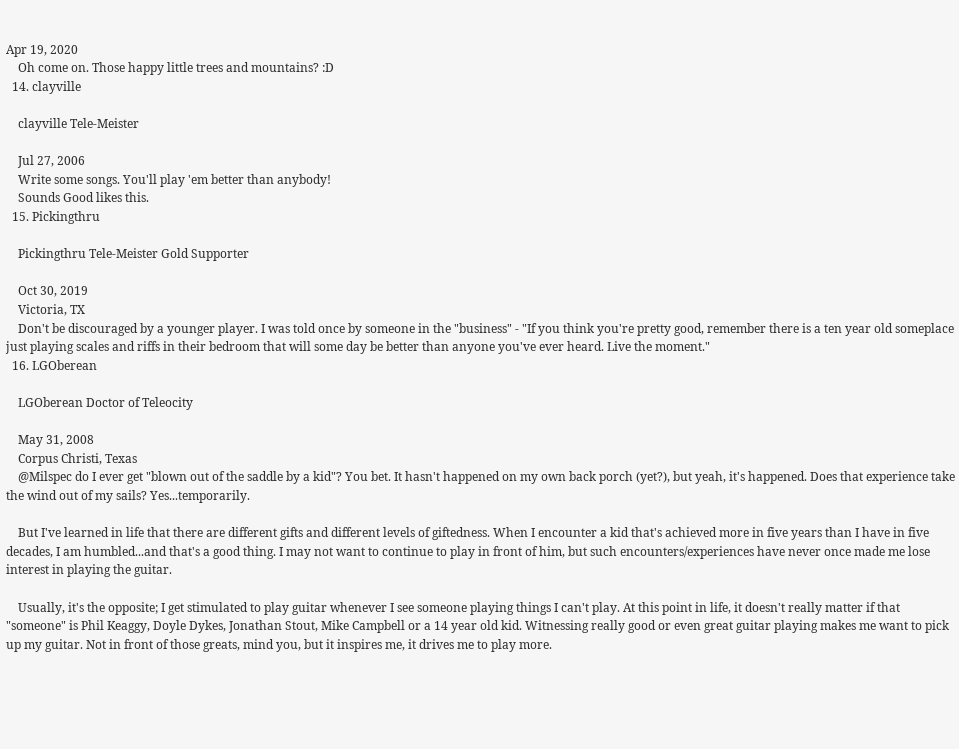Apr 19, 2020
    Oh come on. Those happy little trees and mountains? :D
  14. clayville

    clayville Tele-Meister

    Jul 27, 2006
    Write some songs. You'll play 'em better than anybody!
    Sounds Good likes this.
  15. Pickingthru

    Pickingthru Tele-Meister Gold Supporter

    Oct 30, 2019
    Victoria, TX
    Don't be discouraged by a younger player. I was told once by someone in the "business" - "If you think you're pretty good, remember there is a ten year old someplace just playing scales and riffs in their bedroom that will some day be better than anyone you've ever heard. Live the moment."
  16. LGOberean

    LGOberean Doctor of Teleocity

    May 31, 2008
    Corpus Christi, Texas
    @Milspec do I ever get "blown out of the saddle by a kid"? You bet. It hasn't happened on my own back porch (yet?), but yeah, it's happened. Does that experience take the wind out of my sails? Yes...temporarily.

    But I've learned in life that there are different gifts and different levels of giftedness. When I encounter a kid that's achieved more in five years than I have in five decades, I am humbled...and that's a good thing. I may not want to continue to play in front of him, but such encounters/experiences have never once made me lose interest in playing the guitar.

    Usually, it's the opposite; I get stimulated to play guitar whenever I see someone playing things I can't play. At this point in life, it doesn't really matter if that "someone" is Phil Keaggy, Doyle Dykes, Jonathan Stout, Mike Campbell or a 14 year old kid. Witnessing really good or even great guitar playing makes me want to pick up my guitar. Not in front of those greats, mind you, but it inspires me, it drives me to play more.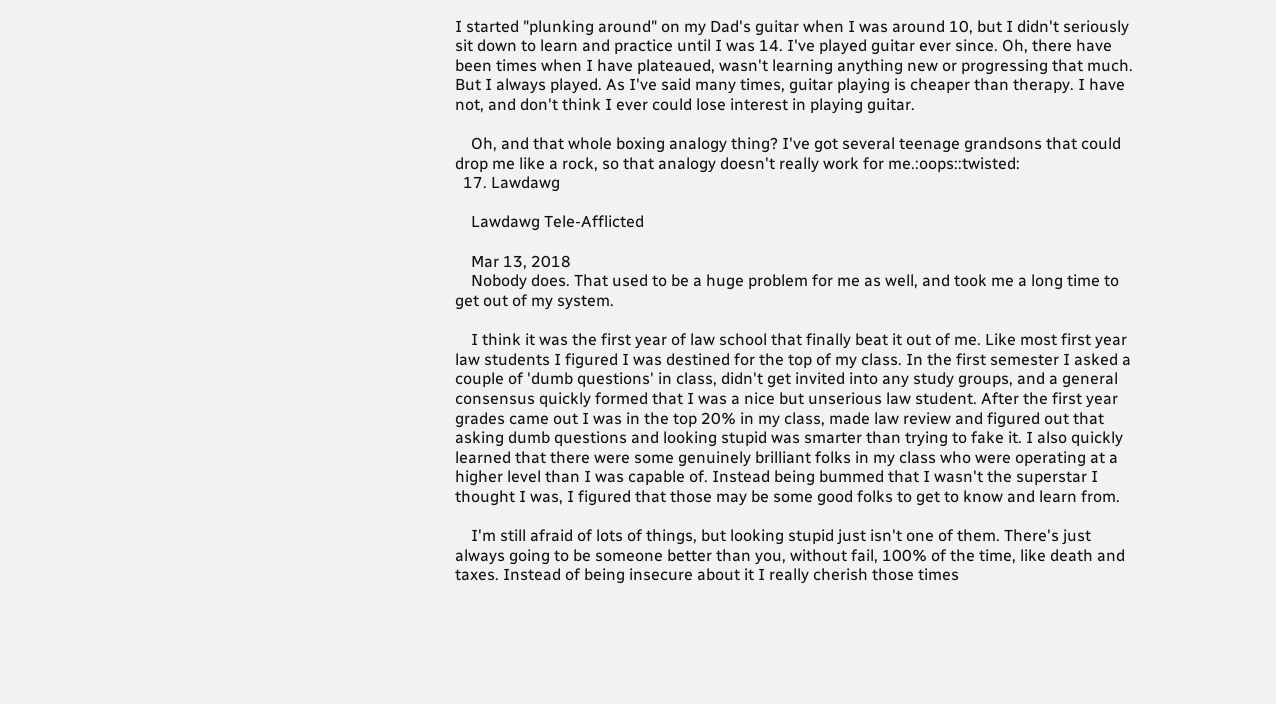I started "plunking around" on my Dad's guitar when I was around 10, but I didn't seriously sit down to learn and practice until I was 14. I've played guitar ever since. Oh, there have been times when I have plateaued, wasn't learning anything new or progressing that much. But I always played. As I've said many times, guitar playing is cheaper than therapy. I have not, and don't think I ever could lose interest in playing guitar.

    Oh, and that whole boxing analogy thing? I've got several teenage grandsons that could drop me like a rock, so that analogy doesn't really work for me.:oops::twisted:
  17. Lawdawg

    Lawdawg Tele-Afflicted

    Mar 13, 2018
    Nobody does. That used to be a huge problem for me as well, and took me a long time to get out of my system.

    I think it was the first year of law school that finally beat it out of me. Like most first year law students I figured I was destined for the top of my class. In the first semester I asked a couple of 'dumb questions' in class, didn't get invited into any study groups, and a general consensus quickly formed that I was a nice but unserious law student. After the first year grades came out I was in the top 20% in my class, made law review and figured out that asking dumb questions and looking stupid was smarter than trying to fake it. I also quickly learned that there were some genuinely brilliant folks in my class who were operating at a higher level than I was capable of. Instead being bummed that I wasn't the superstar I thought I was, I figured that those may be some good folks to get to know and learn from.

    I'm still afraid of lots of things, but looking stupid just isn't one of them. There's just always going to be someone better than you, without fail, 100% of the time, like death and taxes. Instead of being insecure about it I really cherish those times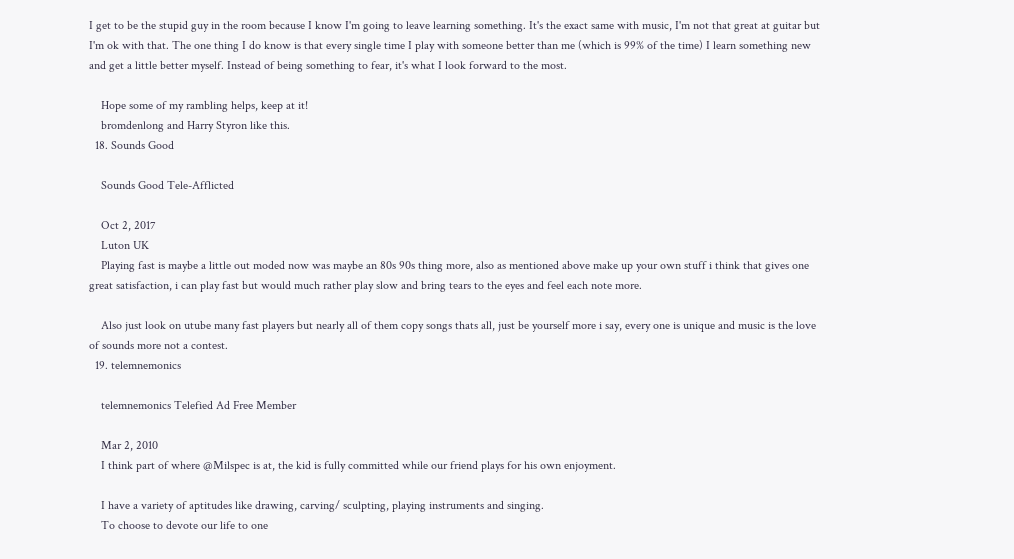I get to be the stupid guy in the room because I know I'm going to leave learning something. It's the exact same with music, I'm not that great at guitar but I'm ok with that. The one thing I do know is that every single time I play with someone better than me (which is 99% of the time) I learn something new and get a little better myself. Instead of being something to fear, it's what I look forward to the most.

    Hope some of my rambling helps, keep at it!
    bromdenlong and Harry Styron like this.
  18. Sounds Good

    Sounds Good Tele-Afflicted

    Oct 2, 2017
    Luton UK
    Playing fast is maybe a little out moded now was maybe an 80s 90s thing more, also as mentioned above make up your own stuff i think that gives one great satisfaction, i can play fast but would much rather play slow and bring tears to the eyes and feel each note more.

    Also just look on utube many fast players but nearly all of them copy songs thats all, just be yourself more i say, every one is unique and music is the love of sounds more not a contest.
  19. telemnemonics

    telemnemonics Telefied Ad Free Member

    Mar 2, 2010
    I think part of where @Milspec is at, the kid is fully committed while our friend plays for his own enjoyment.

    I have a variety of aptitudes like drawing, carving/ sculpting, playing instruments and singing.
    To choose to devote our life to one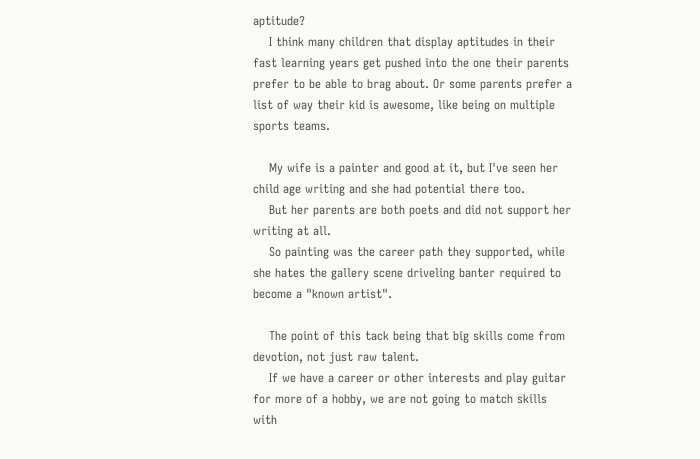aptitude?
    I think many children that display aptitudes in their fast learning years get pushed into the one their parents prefer to be able to brag about. Or some parents prefer a list of way their kid is awesome, like being on multiple sports teams.

    My wife is a painter and good at it, but I've seen her child age writing and she had potential there too.
    But her parents are both poets and did not support her writing at all.
    So painting was the career path they supported, while she hates the gallery scene driveling banter required to become a "known artist".

    The point of this tack being that big skills come from devotion, not just raw talent.
    If we have a career or other interests and play guitar for more of a hobby, we are not going to match skills with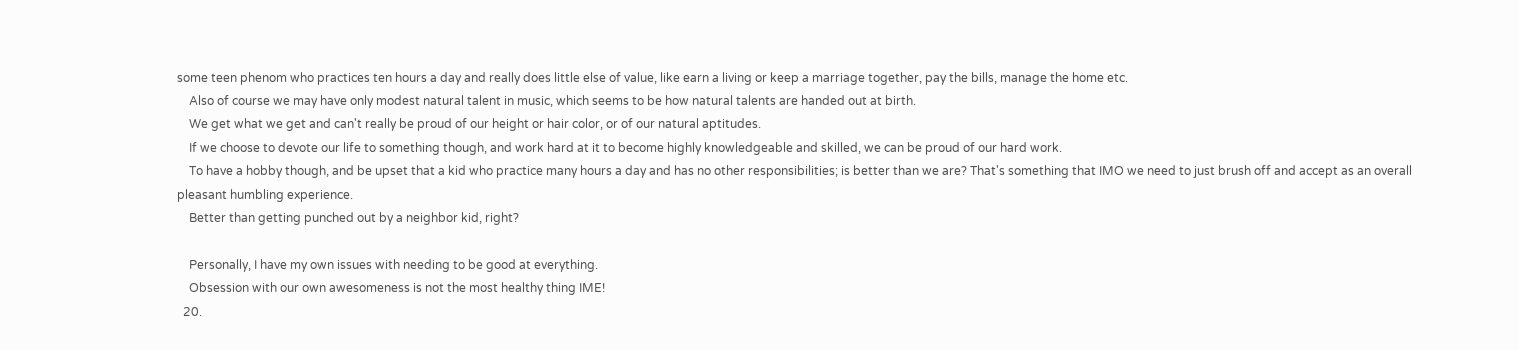some teen phenom who practices ten hours a day and really does little else of value, like earn a living or keep a marriage together, pay the bills, manage the home etc.
    Also of course we may have only modest natural talent in music, which seems to be how natural talents are handed out at birth.
    We get what we get and can't really be proud of our height or hair color, or of our natural aptitudes.
    If we choose to devote our life to something though, and work hard at it to become highly knowledgeable and skilled, we can be proud of our hard work.
    To have a hobby though, and be upset that a kid who practice many hours a day and has no other responsibilities; is better than we are? That's something that IMO we need to just brush off and accept as an overall pleasant humbling experience.
    Better than getting punched out by a neighbor kid, right?

    Personally, I have my own issues with needing to be good at everything.
    Obsession with our own awesomeness is not the most healthy thing IME!
  20.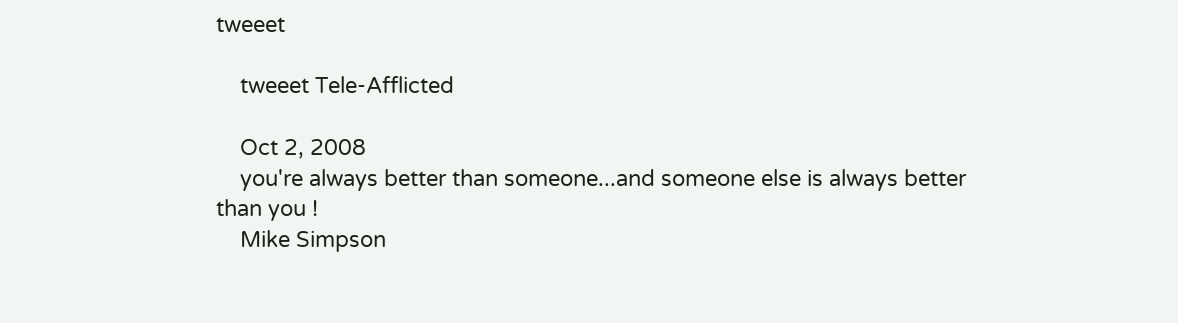tweeet

    tweeet Tele-Afflicted

    Oct 2, 2008
    you're always better than someone...and someone else is always better than you !
    Mike Simpson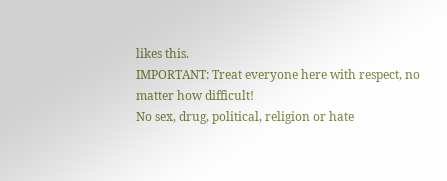likes this.
IMPORTANT: Treat everyone here with respect, no matter how difficult!
No sex, drug, political, religion or hate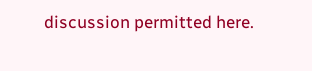discussion permitted here.